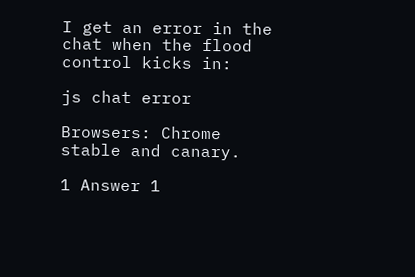I get an error in the chat when the flood control kicks in:

js chat error

Browsers: Chrome stable and canary.

1 Answer 1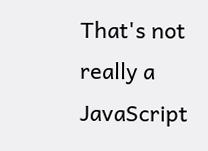That's not really a JavaScript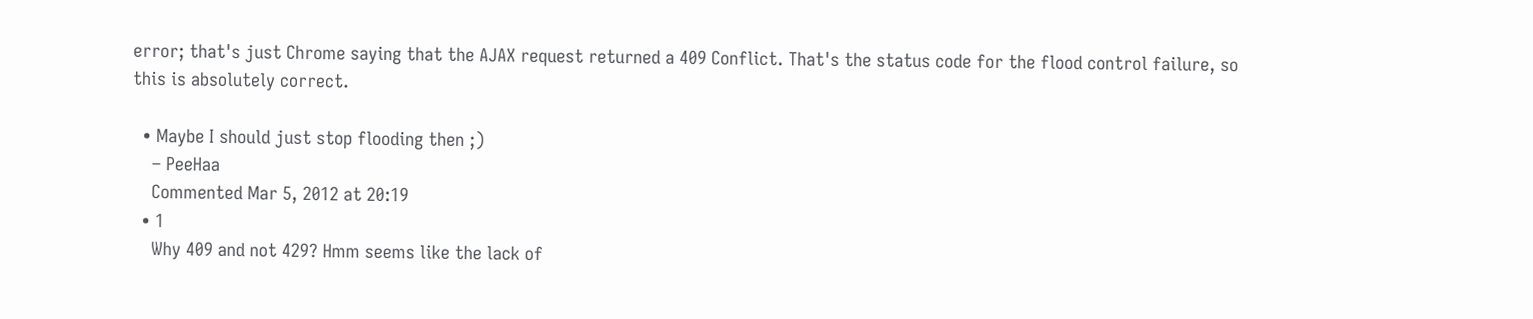error; that's just Chrome saying that the AJAX request returned a 409 Conflict. That's the status code for the flood control failure, so this is absolutely correct.

  • Maybe I should just stop flooding then ;)
    – PeeHaa
    Commented Mar 5, 2012 at 20:19
  • 1
    Why 409 and not 429? Hmm seems like the lack of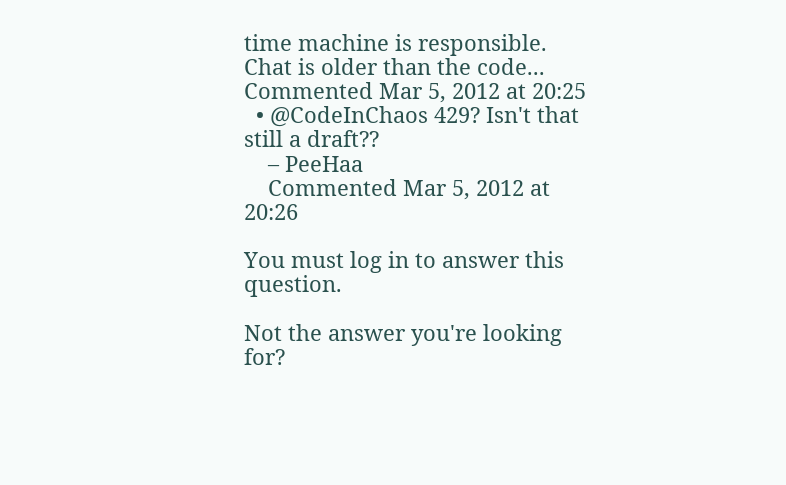time machine is responsible. Chat is older than the code... Commented Mar 5, 2012 at 20:25
  • @CodeInChaos 429? Isn't that still a draft??
    – PeeHaa
    Commented Mar 5, 2012 at 20:26

You must log in to answer this question.

Not the answer you're looking for?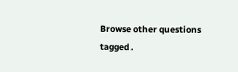Browse other questions tagged .